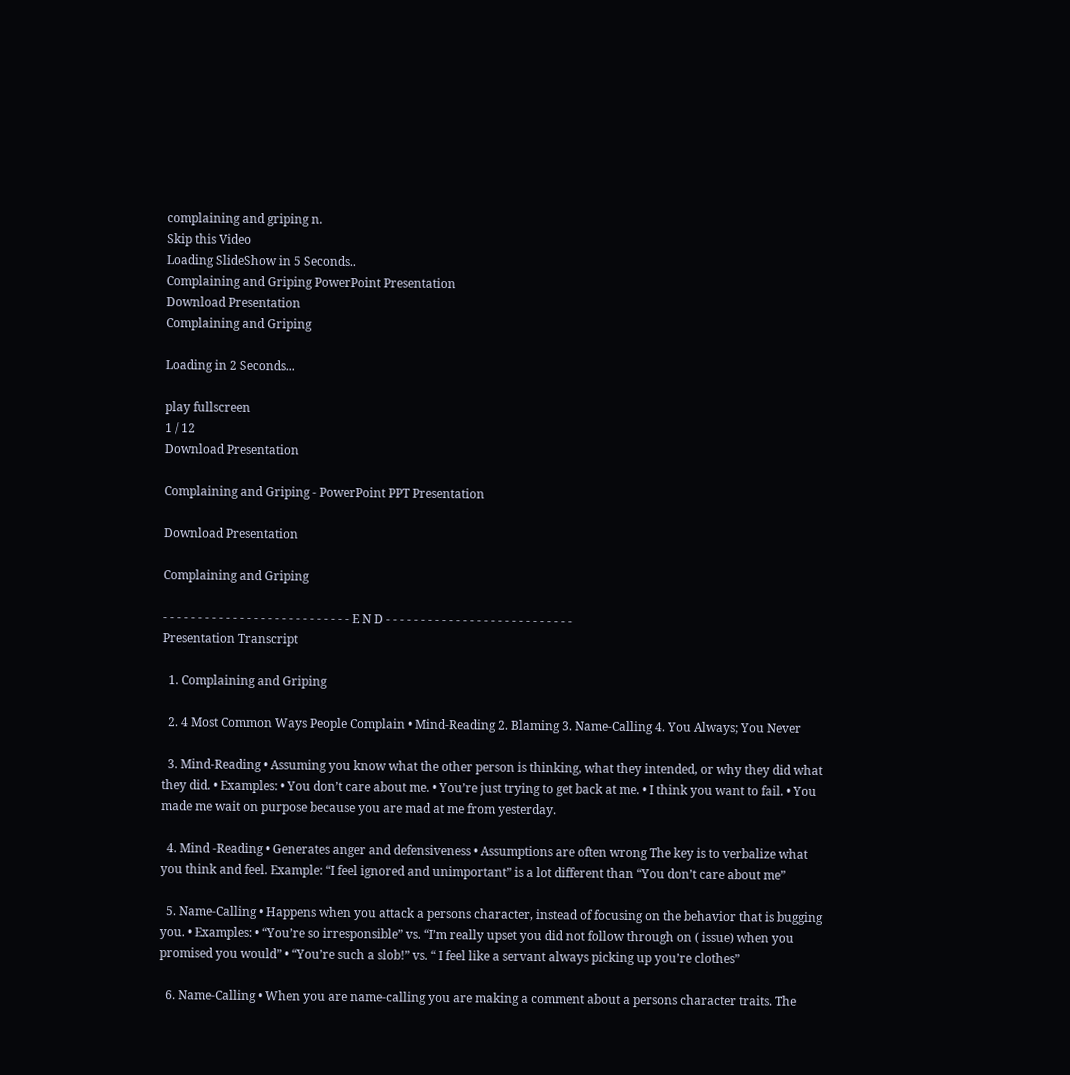complaining and griping n.
Skip this Video
Loading SlideShow in 5 Seconds..
Complaining and Griping PowerPoint Presentation
Download Presentation
Complaining and Griping

Loading in 2 Seconds...

play fullscreen
1 / 12
Download Presentation

Complaining and Griping - PowerPoint PPT Presentation

Download Presentation

Complaining and Griping

- - - - - - - - - - - - - - - - - - - - - - - - - - - E N D - - - - - - - - - - - - - - - - - - - - - - - - - - -
Presentation Transcript

  1. Complaining and Griping

  2. 4 Most Common Ways People Complain • Mind-Reading 2. Blaming 3. Name-Calling 4. You Always; You Never

  3. Mind-Reading • Assuming you know what the other person is thinking, what they intended, or why they did what they did. • Examples: • You don’t care about me. • You’re just trying to get back at me. • I think you want to fail. • You made me wait on purpose because you are mad at me from yesterday.

  4. Mind -Reading • Generates anger and defensiveness • Assumptions are often wrong The key is to verbalize what you think and feel. Example: “I feel ignored and unimportant” is a lot different than “You don’t care about me”

  5. Name-Calling • Happens when you attack a persons character, instead of focusing on the behavior that is bugging you. • Examples: • “You’re so irresponsible” vs. “I’m really upset you did not follow through on ( issue) when you promised you would” • “You’re such a slob!” vs. “ I feel like a servant always picking up you’re clothes”

  6. Name-Calling • When you are name-calling you are making a comment about a persons character traits. The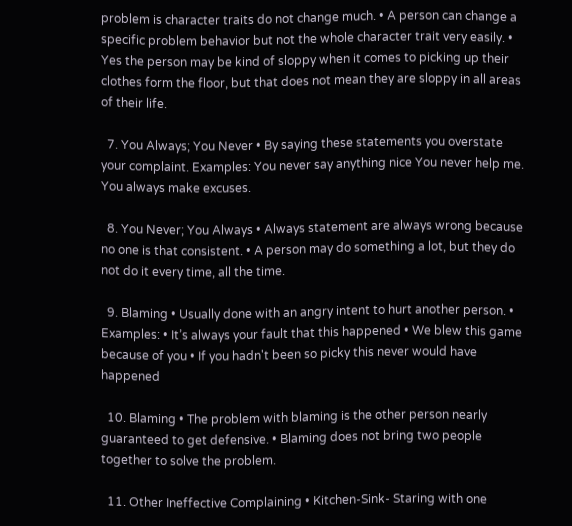problem is character traits do not change much. • A person can change a specific problem behavior but not the whole character trait very easily. • Yes the person may be kind of sloppy when it comes to picking up their clothes form the floor, but that does not mean they are sloppy in all areas of their life.

  7. You Always; You Never • By saying these statements you overstate your complaint. Examples: You never say anything nice You never help me. You always make excuses.

  8. You Never; You Always • Always statement are always wrong because no one is that consistent. • A person may do something a lot, but they do not do it every time, all the time.

  9. Blaming • Usually done with an angry intent to hurt another person. • Examples: • It’s always your fault that this happened • We blew this game because of you • If you hadn't been so picky this never would have happened

  10. Blaming • The problem with blaming is the other person nearly guaranteed to get defensive. • Blaming does not bring two people together to solve the problem.

  11. Other Ineffective Complaining • Kitchen-Sink- Staring with one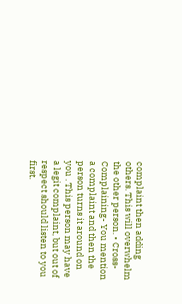complaint then adding others. This will overwhelm the other person. • Cross-Complaining- You mention a complaint and then the person turns it around on you . This person may have a legit complaint, but out of respect should listen to you first.